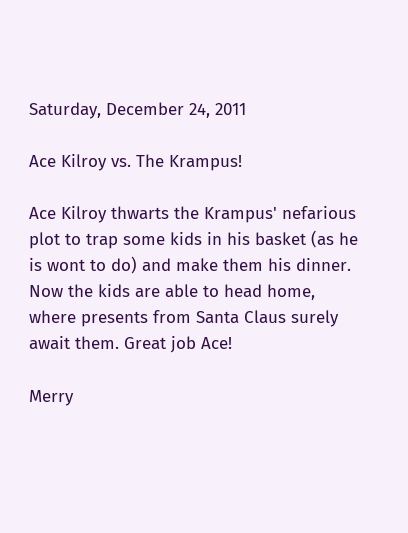Saturday, December 24, 2011

Ace Kilroy vs. The Krampus!

Ace Kilroy thwarts the Krampus' nefarious plot to trap some kids in his basket (as he is wont to do) and make them his dinner. Now the kids are able to head home, where presents from Santa Claus surely await them. Great job Ace!

Merry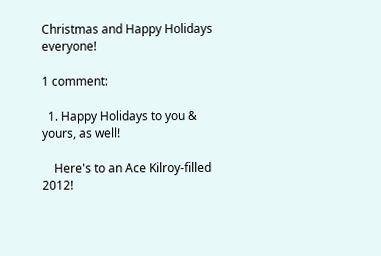Christmas and Happy Holidays everyone!

1 comment:

  1. Happy Holidays to you & yours, as well!

    Here's to an Ace Kilroy-filled 2012!